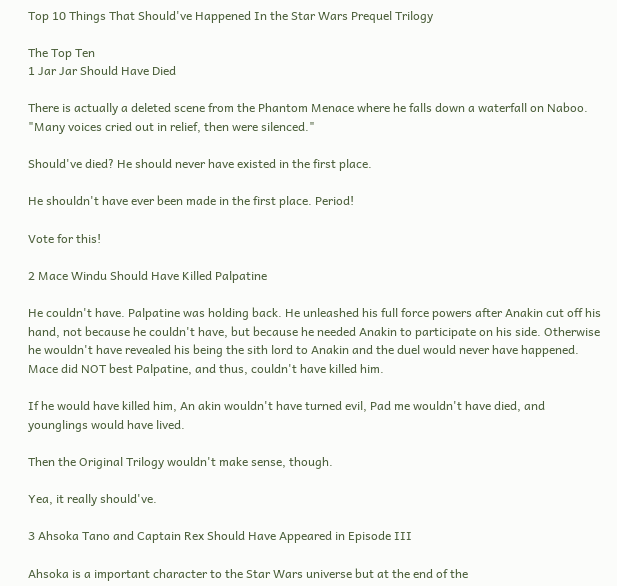Top 10 Things That Should've Happened In the Star Wars Prequel Trilogy

The Top Ten
1 Jar Jar Should Have Died

There is actually a deleted scene from the Phantom Menace where he falls down a waterfall on Naboo.
"Many voices cried out in relief, then were silenced."

Should've died? He should never have existed in the first place.

He shouldn't have ever been made in the first place. Period!

Vote for this!

2 Mace Windu Should Have Killed Palpatine

He couldn't have. Palpatine was holding back. He unleashed his full force powers after Anakin cut off his hand, not because he couldn't have, but because he needed Anakin to participate on his side. Otherwise he wouldn't have revealed his being the sith lord to Anakin and the duel would never have happened. Mace did NOT best Palpatine, and thus, couldn't have killed him.

If he would have killed him, An akin wouldn't have turned evil, Pad me wouldn't have died, and younglings would have lived.

Then the Original Trilogy wouldn't make sense, though.

Yea, it really should've.

3 Ahsoka Tano and Captain Rex Should Have Appeared in Episode III

Ahsoka is a important character to the Star Wars universe but at the end of the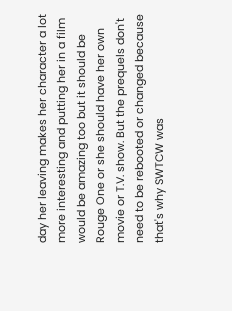day her leaving makes her character a lot more interesting and putting her in a film would be amazing too but it should be Rouge One or she should have her own movie or T.V. show. But the prequels don't need to be rebooted or changed because that's why SWTCW was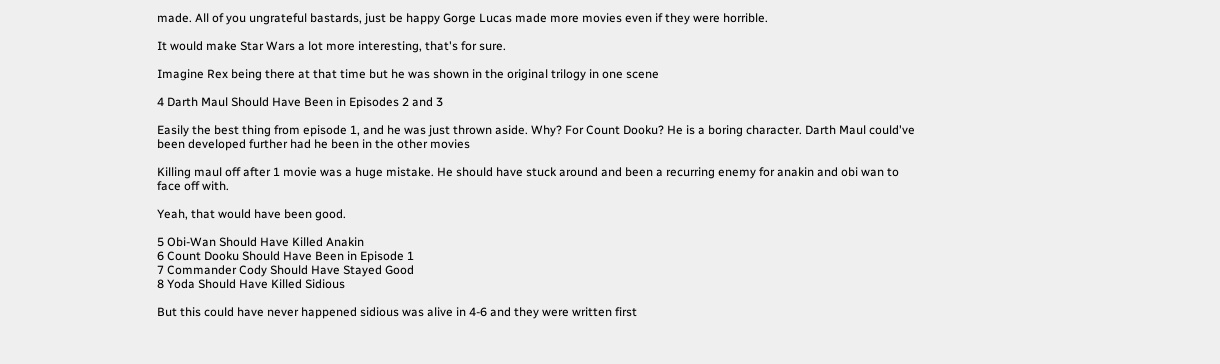made. All of you ungrateful bastards, just be happy Gorge Lucas made more movies even if they were horrible.

It would make Star Wars a lot more interesting, that's for sure.

Imagine Rex being there at that time but he was shown in the original trilogy in one scene

4 Darth Maul Should Have Been in Episodes 2 and 3

Easily the best thing from episode 1, and he was just thrown aside. Why? For Count Dooku? He is a boring character. Darth Maul could've been developed further had he been in the other movies

Killing maul off after 1 movie was a huge mistake. He should have stuck around and been a recurring enemy for anakin and obi wan to face off with.

Yeah, that would have been good.

5 Obi-Wan Should Have Killed Anakin
6 Count Dooku Should Have Been in Episode 1
7 Commander Cody Should Have Stayed Good
8 Yoda Should Have Killed Sidious

But this could have never happened sidious was alive in 4-6 and they were written first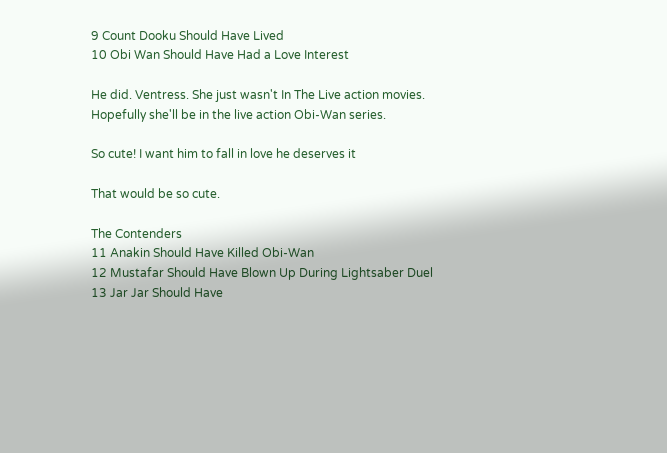9 Count Dooku Should Have Lived
10 Obi Wan Should Have Had a Love Interest

He did. Ventress. She just wasn't In The Live action movies. Hopefully she'll be in the live action Obi-Wan series.

So cute! I want him to fall in love he deserves it

That would be so cute.

The Contenders
11 Anakin Should Have Killed Obi-Wan
12 Mustafar Should Have Blown Up During Lightsaber Duel
13 Jar Jar Should Have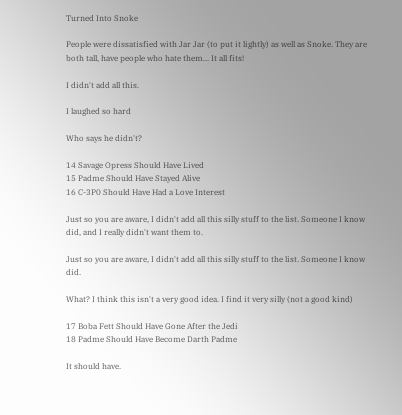Turned Into Snoke

People were dissatisfied with Jar Jar (to put it lightly) as well as Snoke. They are both tall, have people who hate them... It all fits!

I didn't add all this.

I laughed so hard

Who says he didn't?

14 Savage Opress Should Have Lived
15 Padme Should Have Stayed Alive
16 C-3P0 Should Have Had a Love Interest

Just so you are aware, I didn't add all this silly stuff to the list. Someone I know did, and I really didn't want them to.

Just so you are aware, I didn't add all this silly stuff to the list. Someone I know did.

What? I think this isn't a very good idea. I find it very silly (not a good kind)

17 Boba Fett Should Have Gone After the Jedi
18 Padme Should Have Become Darth Padme

It should have.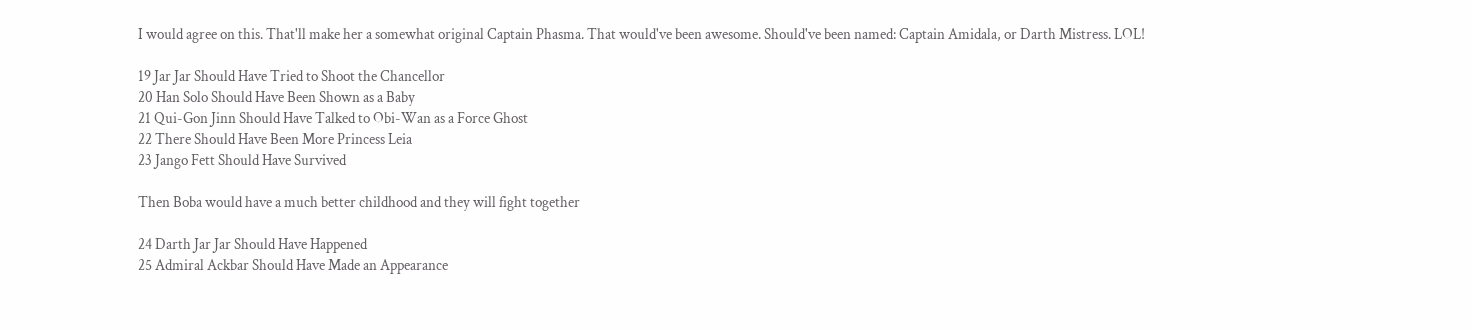I would agree on this. That'll make her a somewhat original Captain Phasma. That would've been awesome. Should've been named: Captain Amidala, or Darth Mistress. LOL!

19 Jar Jar Should Have Tried to Shoot the Chancellor
20 Han Solo Should Have Been Shown as a Baby
21 Qui-Gon Jinn Should Have Talked to Obi-Wan as a Force Ghost
22 There Should Have Been More Princess Leia
23 Jango Fett Should Have Survived

Then Boba would have a much better childhood and they will fight together

24 Darth Jar Jar Should Have Happened
25 Admiral Ackbar Should Have Made an Appearance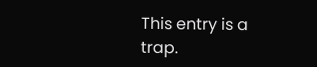This entry is a trap.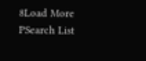8Load More
PSearch List